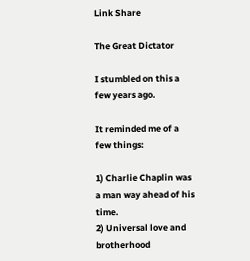Link Share

The Great Dictator

I stumbled on this a few years ago.

It reminded me of a few things:

1) Charlie Chaplin was a man way ahead of his time.
2) Universal love and brotherhood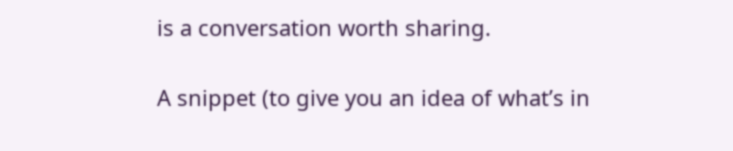is a conversation worth sharing.

A snippet (to give you an idea of what’s in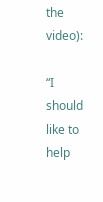the video):

“I should like to help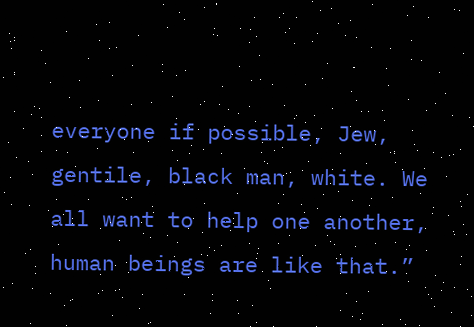everyone if possible, Jew, gentile, black man, white. We all want to help one another, human beings are like that.”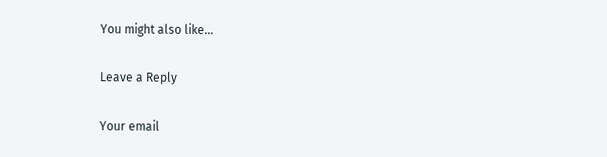You might also like...

Leave a Reply

Your email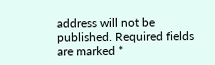address will not be published. Required fields are marked *